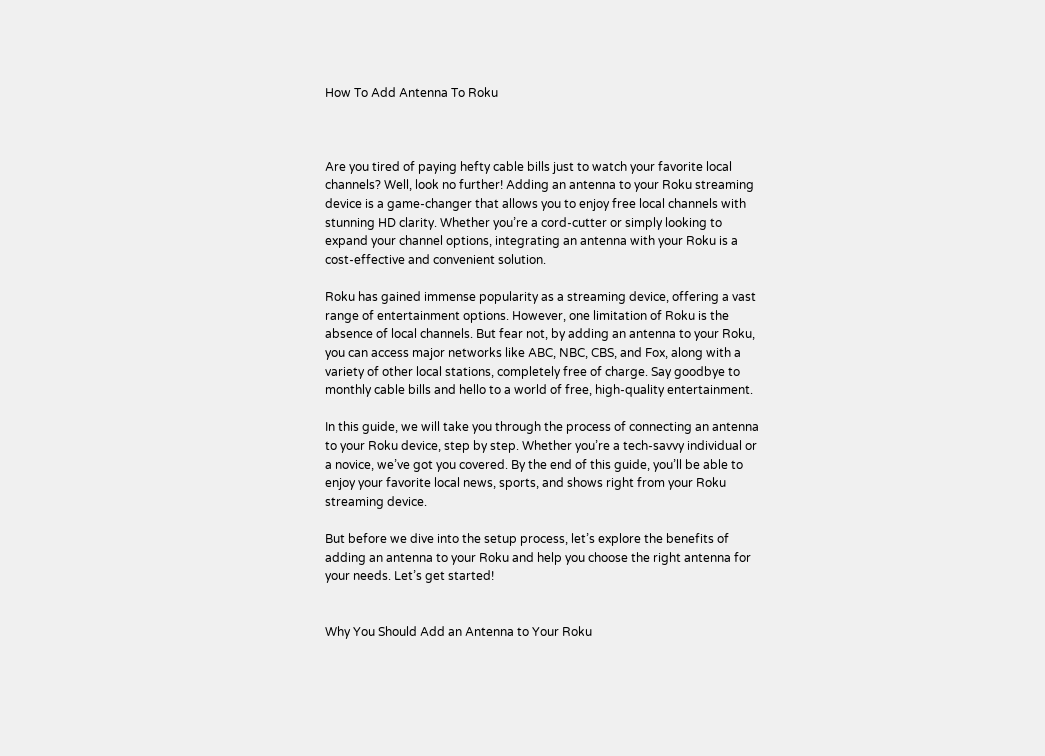How To Add Antenna To Roku



Are you tired of paying hefty cable bills just to watch your favorite local channels? Well, look no further! Adding an antenna to your Roku streaming device is a game-changer that allows you to enjoy free local channels with stunning HD clarity. Whether you’re a cord-cutter or simply looking to expand your channel options, integrating an antenna with your Roku is a cost-effective and convenient solution.

Roku has gained immense popularity as a streaming device, offering a vast range of entertainment options. However, one limitation of Roku is the absence of local channels. But fear not, by adding an antenna to your Roku, you can access major networks like ABC, NBC, CBS, and Fox, along with a variety of other local stations, completely free of charge. Say goodbye to monthly cable bills and hello to a world of free, high-quality entertainment.

In this guide, we will take you through the process of connecting an antenna to your Roku device, step by step. Whether you’re a tech-savvy individual or a novice, we’ve got you covered. By the end of this guide, you’ll be able to enjoy your favorite local news, sports, and shows right from your Roku streaming device.

But before we dive into the setup process, let’s explore the benefits of adding an antenna to your Roku and help you choose the right antenna for your needs. Let’s get started!


Why You Should Add an Antenna to Your Roku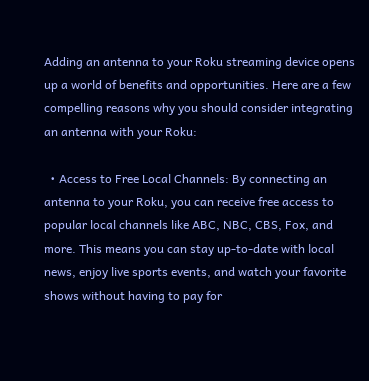Adding an antenna to your Roku streaming device opens up a world of benefits and opportunities. Here are a few compelling reasons why you should consider integrating an antenna with your Roku:

  • Access to Free Local Channels: By connecting an antenna to your Roku, you can receive free access to popular local channels like ABC, NBC, CBS, Fox, and more. This means you can stay up-to-date with local news, enjoy live sports events, and watch your favorite shows without having to pay for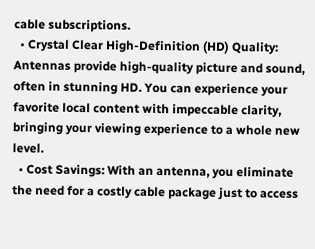cable subscriptions.
  • Crystal Clear High-Definition (HD) Quality: Antennas provide high-quality picture and sound, often in stunning HD. You can experience your favorite local content with impeccable clarity, bringing your viewing experience to a whole new level.
  • Cost Savings: With an antenna, you eliminate the need for a costly cable package just to access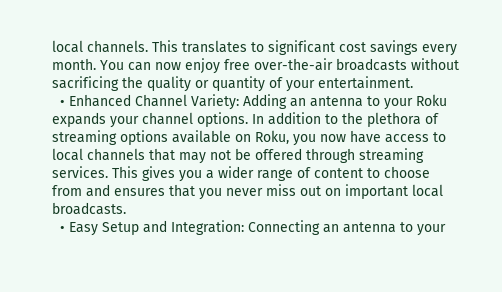local channels. This translates to significant cost savings every month. You can now enjoy free over-the-air broadcasts without sacrificing the quality or quantity of your entertainment.
  • Enhanced Channel Variety: Adding an antenna to your Roku expands your channel options. In addition to the plethora of streaming options available on Roku, you now have access to local channels that may not be offered through streaming services. This gives you a wider range of content to choose from and ensures that you never miss out on important local broadcasts.
  • Easy Setup and Integration: Connecting an antenna to your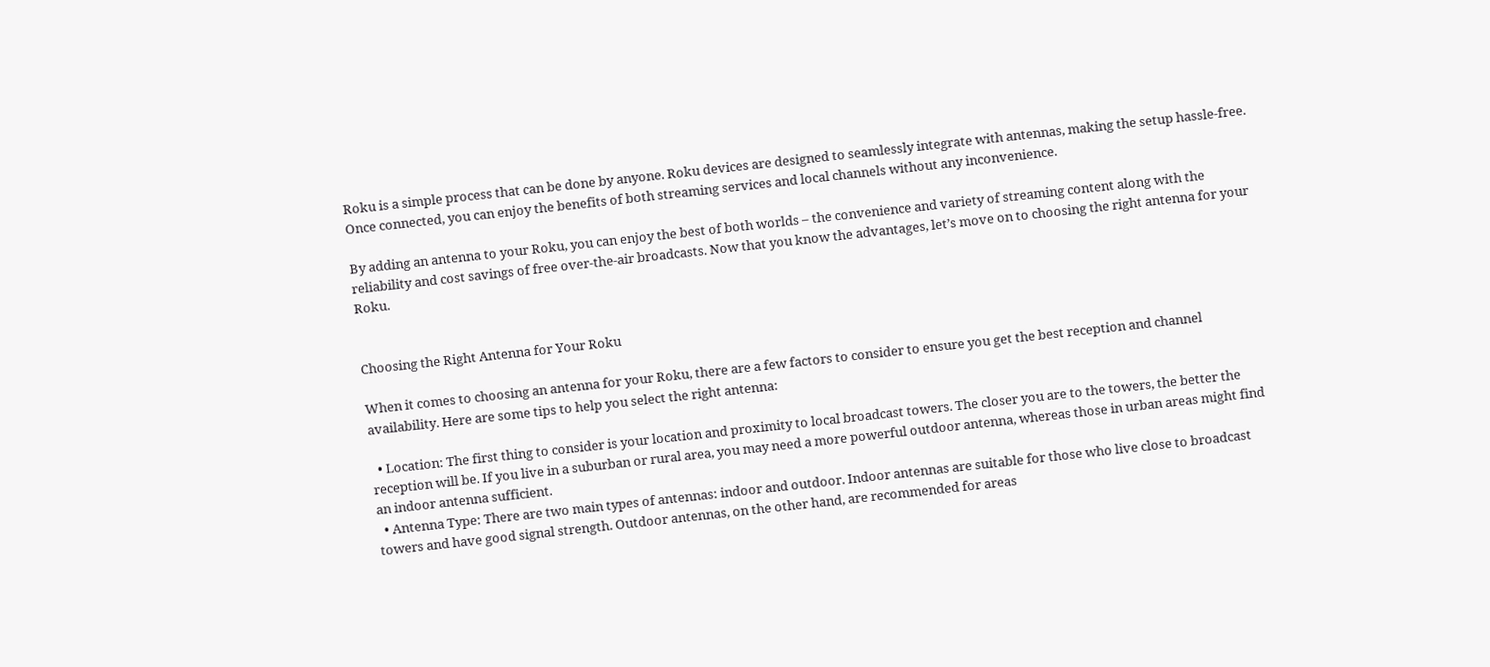Roku is a simple process that can be done by anyone. Roku devices are designed to seamlessly integrate with antennas, making the setup hassle-free. Once connected, you can enjoy the benefits of both streaming services and local channels without any inconvenience.

By adding an antenna to your Roku, you can enjoy the best of both worlds – the convenience and variety of streaming content along with the reliability and cost savings of free over-the-air broadcasts. Now that you know the advantages, let’s move on to choosing the right antenna for your Roku.


Choosing the Right Antenna for Your Roku

When it comes to choosing an antenna for your Roku, there are a few factors to consider to ensure you get the best reception and channel availability. Here are some tips to help you select the right antenna:

  • Location: The first thing to consider is your location and proximity to local broadcast towers. The closer you are to the towers, the better the reception will be. If you live in a suburban or rural area, you may need a more powerful outdoor antenna, whereas those in urban areas might find an indoor antenna sufficient.
  • Antenna Type: There are two main types of antennas: indoor and outdoor. Indoor antennas are suitable for those who live close to broadcast towers and have good signal strength. Outdoor antennas, on the other hand, are recommended for areas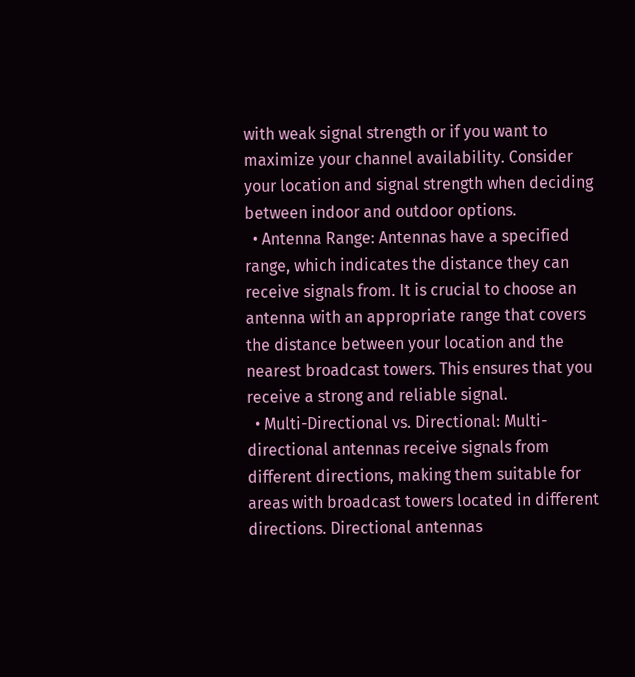with weak signal strength or if you want to maximize your channel availability. Consider your location and signal strength when deciding between indoor and outdoor options.
  • Antenna Range: Antennas have a specified range, which indicates the distance they can receive signals from. It is crucial to choose an antenna with an appropriate range that covers the distance between your location and the nearest broadcast towers. This ensures that you receive a strong and reliable signal.
  • Multi-Directional vs. Directional: Multi-directional antennas receive signals from different directions, making them suitable for areas with broadcast towers located in different directions. Directional antennas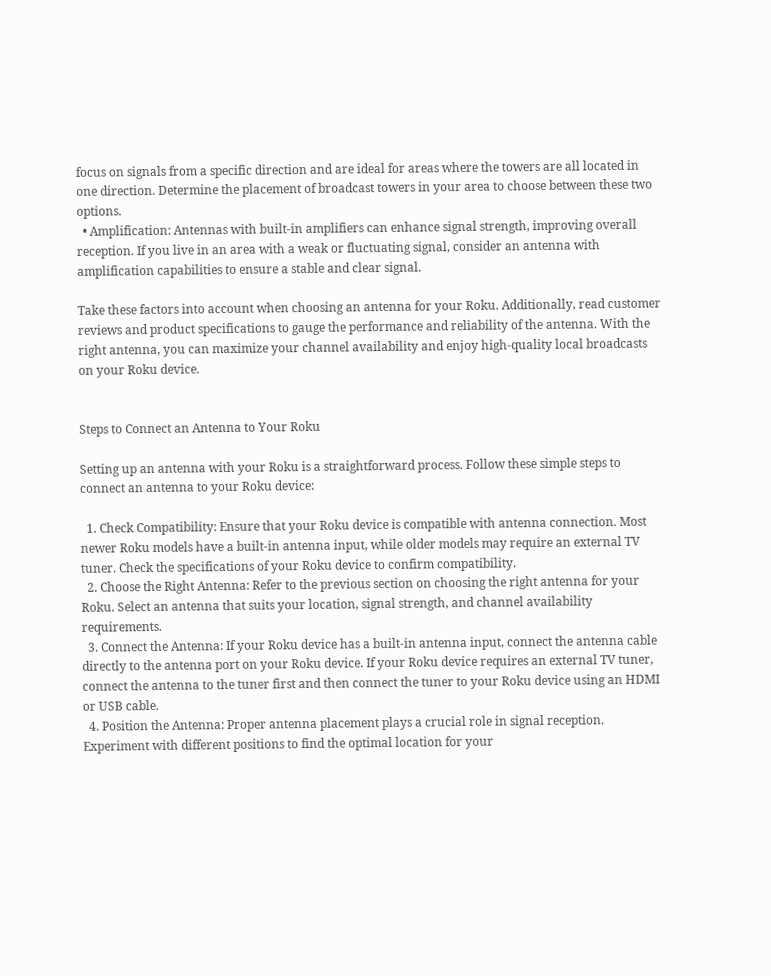focus on signals from a specific direction and are ideal for areas where the towers are all located in one direction. Determine the placement of broadcast towers in your area to choose between these two options.
  • Amplification: Antennas with built-in amplifiers can enhance signal strength, improving overall reception. If you live in an area with a weak or fluctuating signal, consider an antenna with amplification capabilities to ensure a stable and clear signal.

Take these factors into account when choosing an antenna for your Roku. Additionally, read customer reviews and product specifications to gauge the performance and reliability of the antenna. With the right antenna, you can maximize your channel availability and enjoy high-quality local broadcasts on your Roku device.


Steps to Connect an Antenna to Your Roku

Setting up an antenna with your Roku is a straightforward process. Follow these simple steps to connect an antenna to your Roku device:

  1. Check Compatibility: Ensure that your Roku device is compatible with antenna connection. Most newer Roku models have a built-in antenna input, while older models may require an external TV tuner. Check the specifications of your Roku device to confirm compatibility.
  2. Choose the Right Antenna: Refer to the previous section on choosing the right antenna for your Roku. Select an antenna that suits your location, signal strength, and channel availability requirements.
  3. Connect the Antenna: If your Roku device has a built-in antenna input, connect the antenna cable directly to the antenna port on your Roku device. If your Roku device requires an external TV tuner, connect the antenna to the tuner first and then connect the tuner to your Roku device using an HDMI or USB cable.
  4. Position the Antenna: Proper antenna placement plays a crucial role in signal reception. Experiment with different positions to find the optimal location for your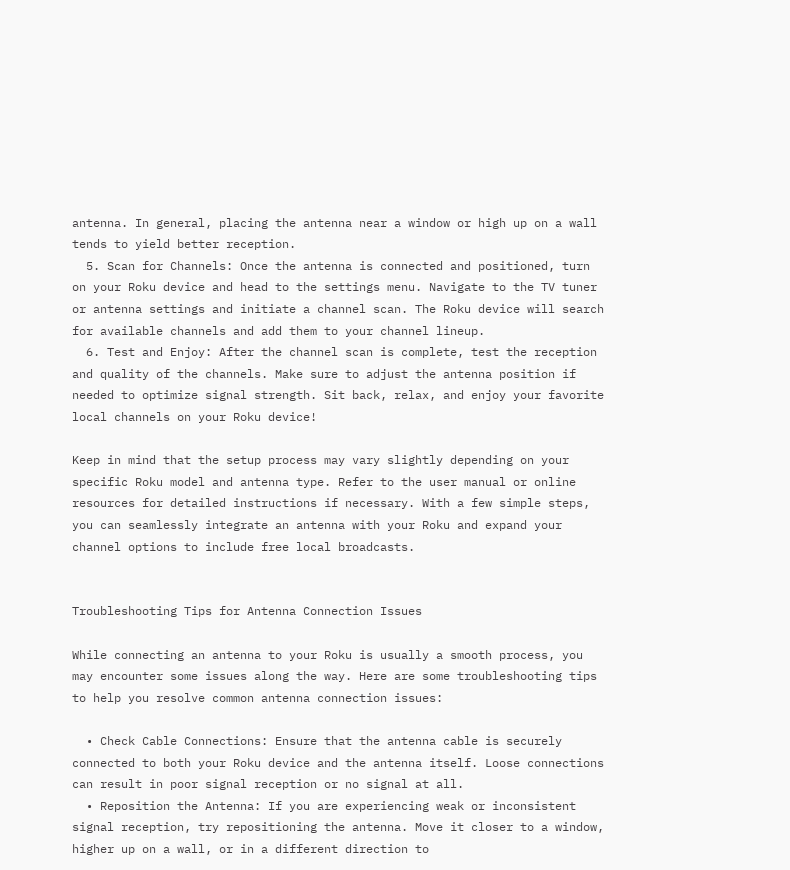antenna. In general, placing the antenna near a window or high up on a wall tends to yield better reception.
  5. Scan for Channels: Once the antenna is connected and positioned, turn on your Roku device and head to the settings menu. Navigate to the TV tuner or antenna settings and initiate a channel scan. The Roku device will search for available channels and add them to your channel lineup.
  6. Test and Enjoy: After the channel scan is complete, test the reception and quality of the channels. Make sure to adjust the antenna position if needed to optimize signal strength. Sit back, relax, and enjoy your favorite local channels on your Roku device!

Keep in mind that the setup process may vary slightly depending on your specific Roku model and antenna type. Refer to the user manual or online resources for detailed instructions if necessary. With a few simple steps, you can seamlessly integrate an antenna with your Roku and expand your channel options to include free local broadcasts.


Troubleshooting Tips for Antenna Connection Issues

While connecting an antenna to your Roku is usually a smooth process, you may encounter some issues along the way. Here are some troubleshooting tips to help you resolve common antenna connection issues:

  • Check Cable Connections: Ensure that the antenna cable is securely connected to both your Roku device and the antenna itself. Loose connections can result in poor signal reception or no signal at all.
  • Reposition the Antenna: If you are experiencing weak or inconsistent signal reception, try repositioning the antenna. Move it closer to a window, higher up on a wall, or in a different direction to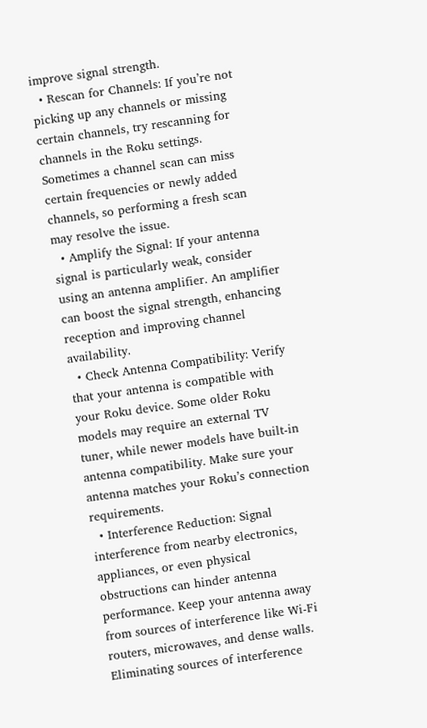improve signal strength.
  • Rescan for Channels: If you’re not picking up any channels or missing certain channels, try rescanning for channels in the Roku settings. Sometimes a channel scan can miss certain frequencies or newly added channels, so performing a fresh scan may resolve the issue.
  • Amplify the Signal: If your antenna signal is particularly weak, consider using an antenna amplifier. An amplifier can boost the signal strength, enhancing reception and improving channel availability.
  • Check Antenna Compatibility: Verify that your antenna is compatible with your Roku device. Some older Roku models may require an external TV tuner, while newer models have built-in antenna compatibility. Make sure your antenna matches your Roku’s connection requirements.
  • Interference Reduction: Signal interference from nearby electronics, appliances, or even physical obstructions can hinder antenna performance. Keep your antenna away from sources of interference like Wi-Fi routers, microwaves, and dense walls. Eliminating sources of interference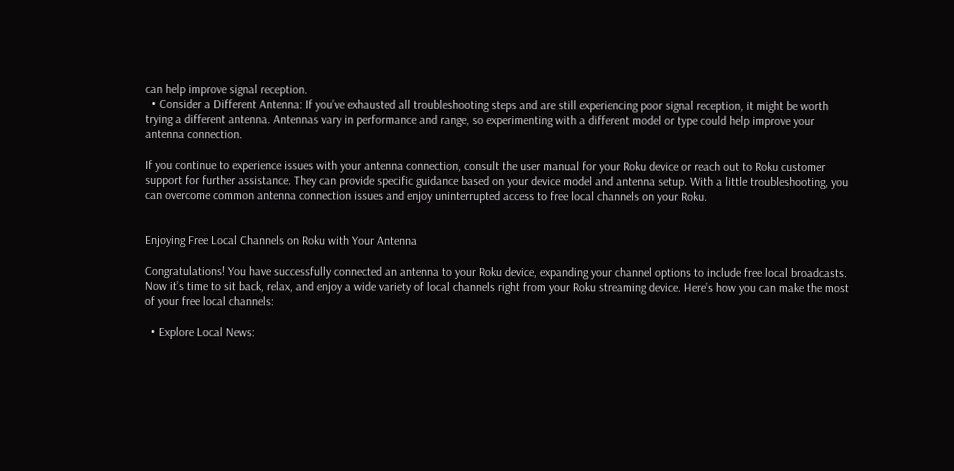can help improve signal reception.
  • Consider a Different Antenna: If you’ve exhausted all troubleshooting steps and are still experiencing poor signal reception, it might be worth trying a different antenna. Antennas vary in performance and range, so experimenting with a different model or type could help improve your antenna connection.

If you continue to experience issues with your antenna connection, consult the user manual for your Roku device or reach out to Roku customer support for further assistance. They can provide specific guidance based on your device model and antenna setup. With a little troubleshooting, you can overcome common antenna connection issues and enjoy uninterrupted access to free local channels on your Roku.


Enjoying Free Local Channels on Roku with Your Antenna

Congratulations! You have successfully connected an antenna to your Roku device, expanding your channel options to include free local broadcasts. Now it’s time to sit back, relax, and enjoy a wide variety of local channels right from your Roku streaming device. Here’s how you can make the most of your free local channels:

  • Explore Local News: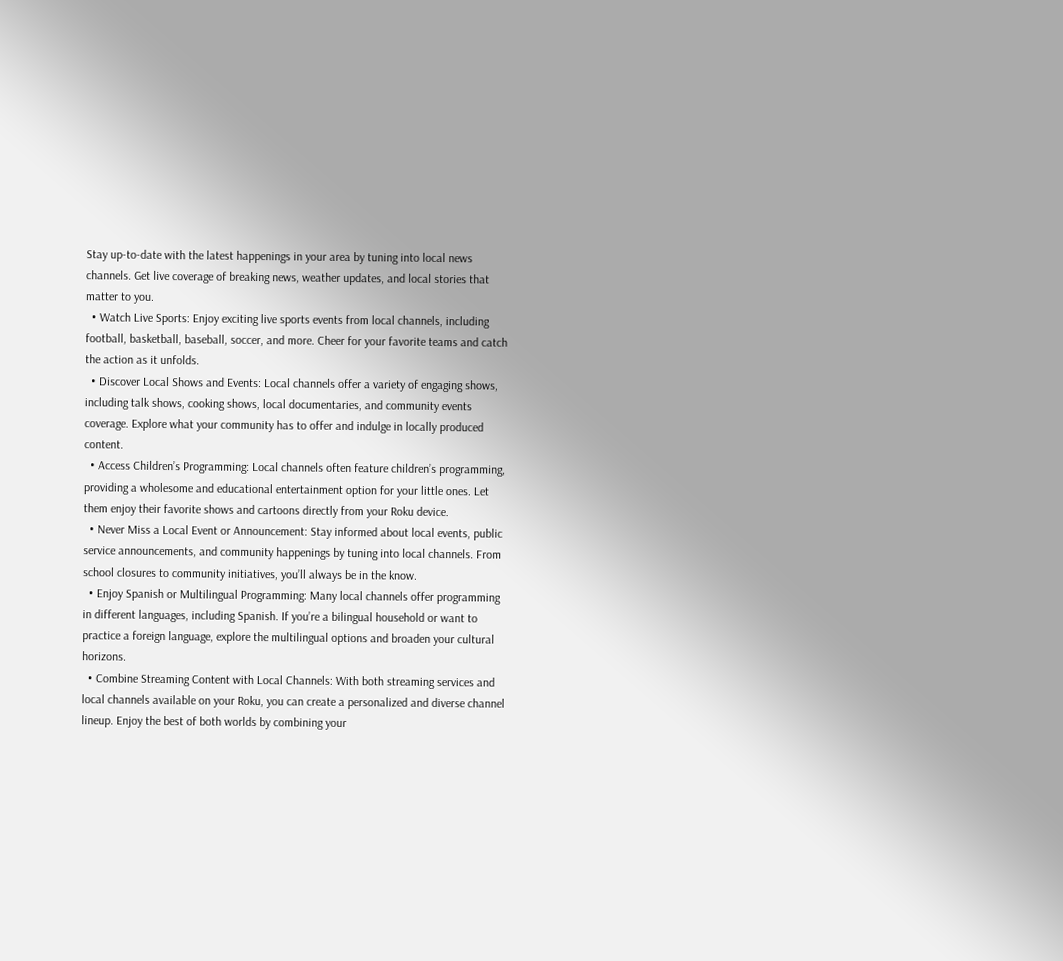Stay up-to-date with the latest happenings in your area by tuning into local news channels. Get live coverage of breaking news, weather updates, and local stories that matter to you.
  • Watch Live Sports: Enjoy exciting live sports events from local channels, including football, basketball, baseball, soccer, and more. Cheer for your favorite teams and catch the action as it unfolds.
  • Discover Local Shows and Events: Local channels offer a variety of engaging shows, including talk shows, cooking shows, local documentaries, and community events coverage. Explore what your community has to offer and indulge in locally produced content.
  • Access Children’s Programming: Local channels often feature children’s programming, providing a wholesome and educational entertainment option for your little ones. Let them enjoy their favorite shows and cartoons directly from your Roku device.
  • Never Miss a Local Event or Announcement: Stay informed about local events, public service announcements, and community happenings by tuning into local channels. From school closures to community initiatives, you’ll always be in the know.
  • Enjoy Spanish or Multilingual Programming: Many local channels offer programming in different languages, including Spanish. If you’re a bilingual household or want to practice a foreign language, explore the multilingual options and broaden your cultural horizons.
  • Combine Streaming Content with Local Channels: With both streaming services and local channels available on your Roku, you can create a personalized and diverse channel lineup. Enjoy the best of both worlds by combining your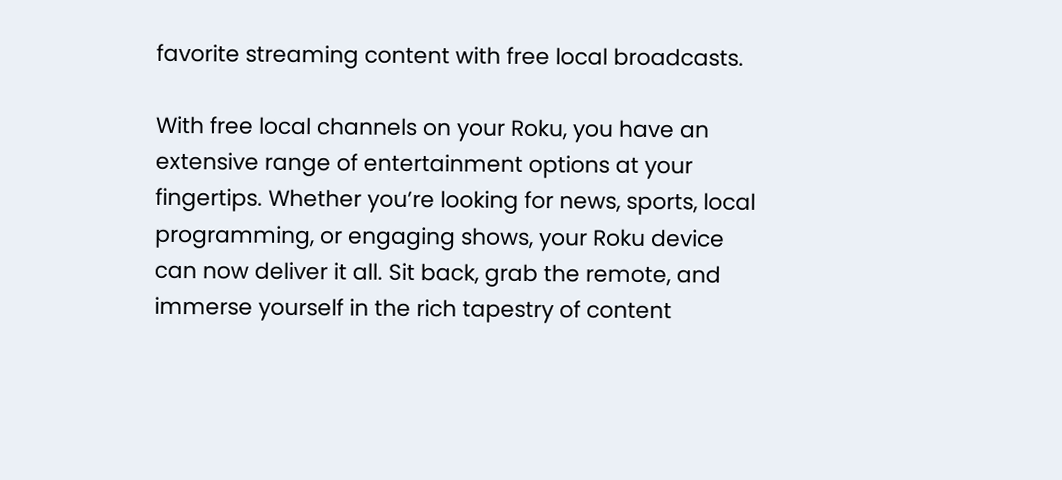favorite streaming content with free local broadcasts.

With free local channels on your Roku, you have an extensive range of entertainment options at your fingertips. Whether you’re looking for news, sports, local programming, or engaging shows, your Roku device can now deliver it all. Sit back, grab the remote, and immerse yourself in the rich tapestry of content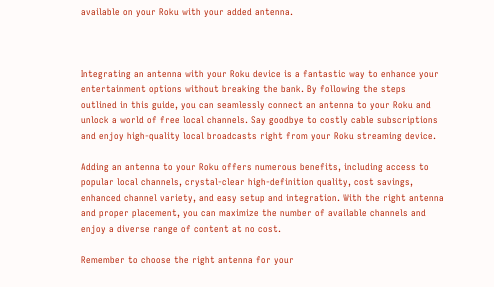available on your Roku with your added antenna.



Integrating an antenna with your Roku device is a fantastic way to enhance your entertainment options without breaking the bank. By following the steps outlined in this guide, you can seamlessly connect an antenna to your Roku and unlock a world of free local channels. Say goodbye to costly cable subscriptions and enjoy high-quality local broadcasts right from your Roku streaming device.

Adding an antenna to your Roku offers numerous benefits, including access to popular local channels, crystal-clear high-definition quality, cost savings, enhanced channel variety, and easy setup and integration. With the right antenna and proper placement, you can maximize the number of available channels and enjoy a diverse range of content at no cost.

Remember to choose the right antenna for your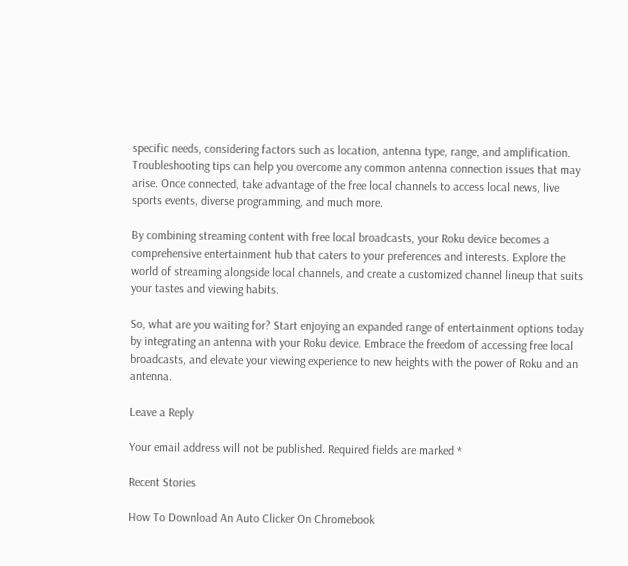specific needs, considering factors such as location, antenna type, range, and amplification. Troubleshooting tips can help you overcome any common antenna connection issues that may arise. Once connected, take advantage of the free local channels to access local news, live sports events, diverse programming, and much more.

By combining streaming content with free local broadcasts, your Roku device becomes a comprehensive entertainment hub that caters to your preferences and interests. Explore the world of streaming alongside local channels, and create a customized channel lineup that suits your tastes and viewing habits.

So, what are you waiting for? Start enjoying an expanded range of entertainment options today by integrating an antenna with your Roku device. Embrace the freedom of accessing free local broadcasts, and elevate your viewing experience to new heights with the power of Roku and an antenna.

Leave a Reply

Your email address will not be published. Required fields are marked *

Recent Stories

How To Download An Auto Clicker On Chromebook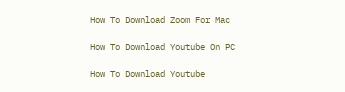How To Download Zoom For Mac

How To Download Youtube On PC

How To Download Youtube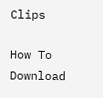Clips

How To Download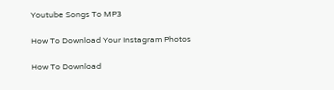Youtube Songs To MP3

How To Download Your Instagram Photos

How To Download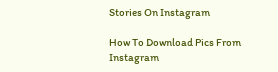Stories On Instagram

How To Download Pics From Instagram